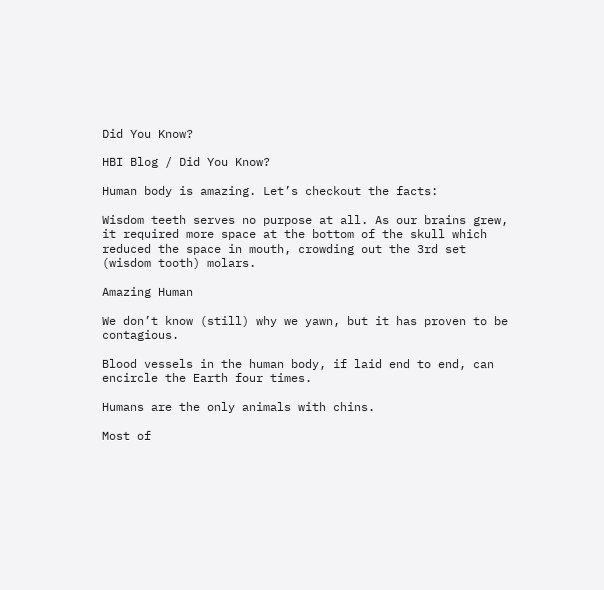Did You Know?

HBI Blog / Did You Know?

Human body is amazing. Let’s checkout the facts:

Wisdom teeth serves no purpose at all. As our brains grew, it required more space at the bottom of the skull which reduced the space in mouth, crowding out the 3rd set (wisdom tooth) molars.

Amazing Human

We don’t know (still) why we yawn, but it has proven to be contagious.

Blood vessels in the human body, if laid end to end, can encircle the Earth four times.

Humans are the only animals with chins.

Most of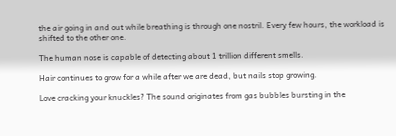the air going in and out while breathing is through one nostril. Every few hours, the workload is shifted to the other one.

The human nose is capable of detecting about 1 trillion different smells.

Hair continues to grow for a while after we are dead, but nails stop growing.

Love cracking your knuckles? The sound originates from gas bubbles bursting in the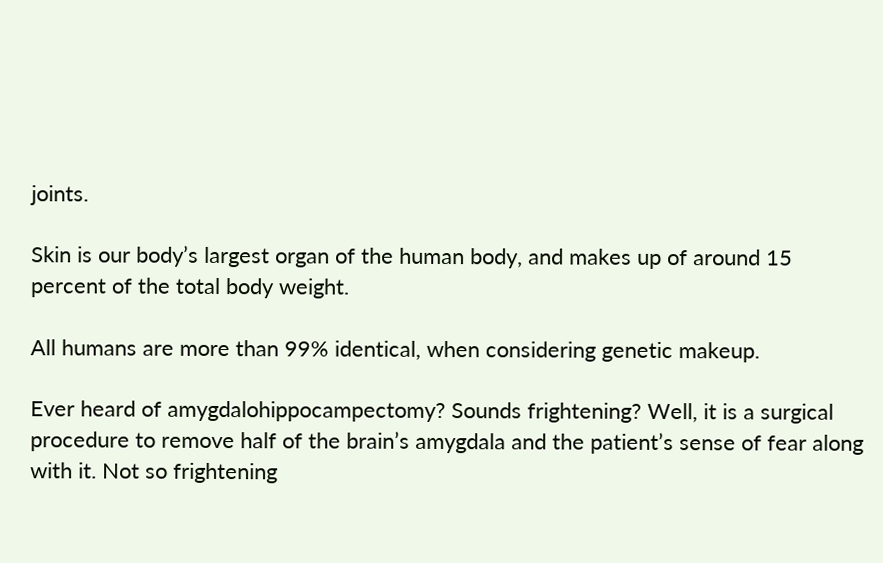joints.

Skin is our body’s largest organ of the human body, and makes up of around 15 percent of the total body weight.

All humans are more than 99% identical, when considering genetic makeup.

Ever heard of amygdalohippocampectomy? Sounds frightening? Well, it is a surgical procedure to remove half of the brain’s amygdala and the patient’s sense of fear along with it. Not so frightening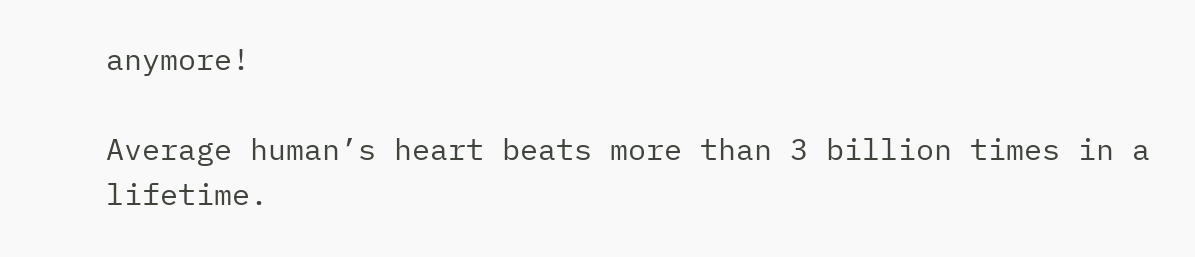anymore!

Average human’s heart beats more than 3 billion times in a lifetime.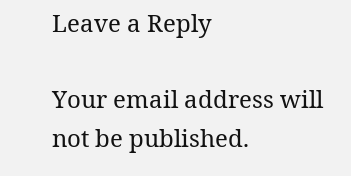Leave a Reply

Your email address will not be published.